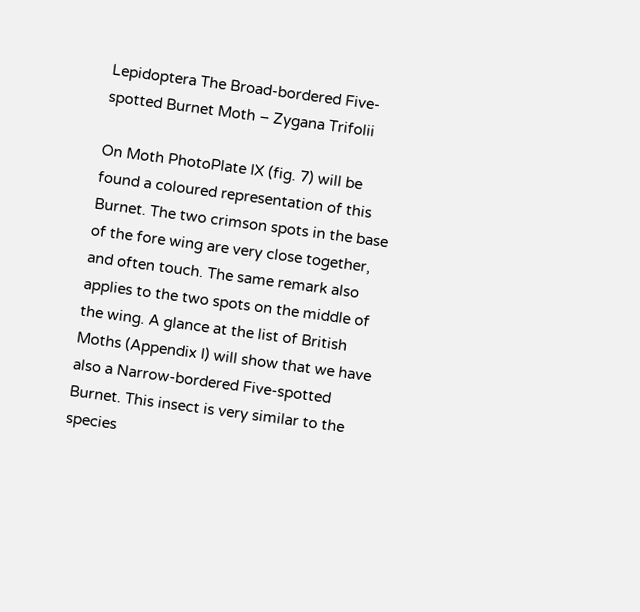Lepidoptera The Broad-bordered Five-spotted Burnet Moth – Zygana Trifolii

On Moth PhotoPlate IX (fig. 7) will be found a coloured representation of this Burnet. The two crimson spots in the base of the fore wing are very close together, and often touch. The same remark also applies to the two spots on the middle of the wing. A glance at the list of British Moths (Appendix I) will show that we have also a Narrow-bordered Five-spotted Burnet. This insect is very similar to the species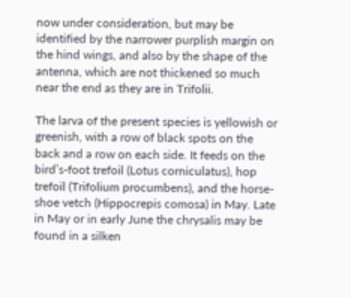now under consideration, but may be identified by the narrower purplish margin on the hind wings, and also by the shape of the antenna, which are not thickened so much near the end as they are in Trifolii.

The larva of the present species is yellowish or greenish, with a row of black spots on the back and a row on each side. It feeds on the bird’s-foot trefoil (Lotus corniculatus), hop trefoil (Trifolium procumbens), and the horse-shoe vetch (Hippocrepis comosa) in May. Late in May or in early June the chrysalis may be found in a silken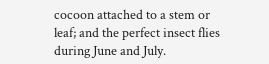cocoon attached to a stem or leaf; and the perfect insect flies during June and July.